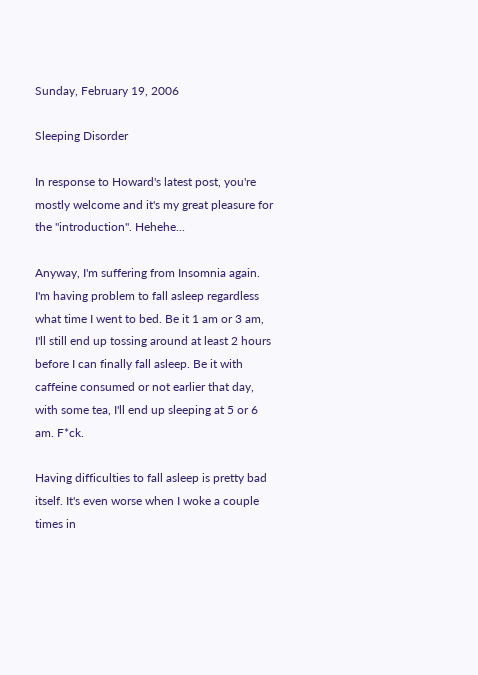Sunday, February 19, 2006

Sleeping Disorder

In response to Howard's latest post, you're mostly welcome and it's my great pleasure for the "introduction". Hehehe...

Anyway, I'm suffering from Insomnia again. I'm having problem to fall asleep regardless what time I went to bed. Be it 1 am or 3 am, I'll still end up tossing around at least 2 hours before I can finally fall asleep. Be it with caffeine consumed or not earlier that day, with some tea, I'll end up sleeping at 5 or 6 am. F*ck.

Having difficulties to fall asleep is pretty bad itself. It's even worse when I woke a couple times in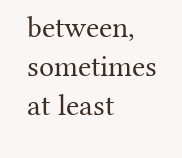between, sometimes at least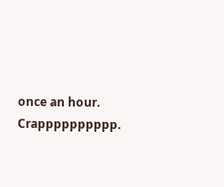once an hour. Crapppppppppp.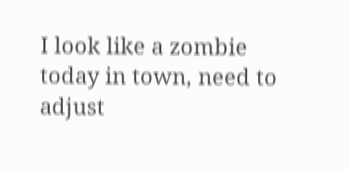I look like a zombie today in town, need to adjust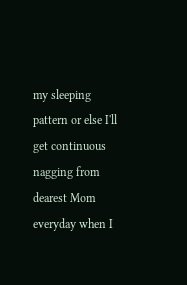my sleeping pattern or else I'll get continuous nagging from dearest Mom everyday when I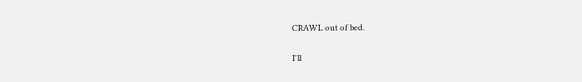CRAWL out of bed.

I'll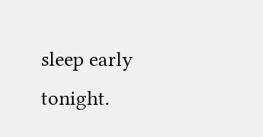sleep early tonight.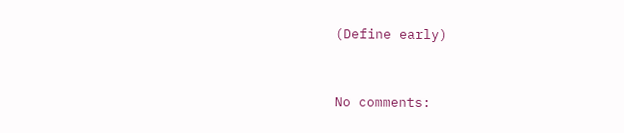(Define early)


No comments: